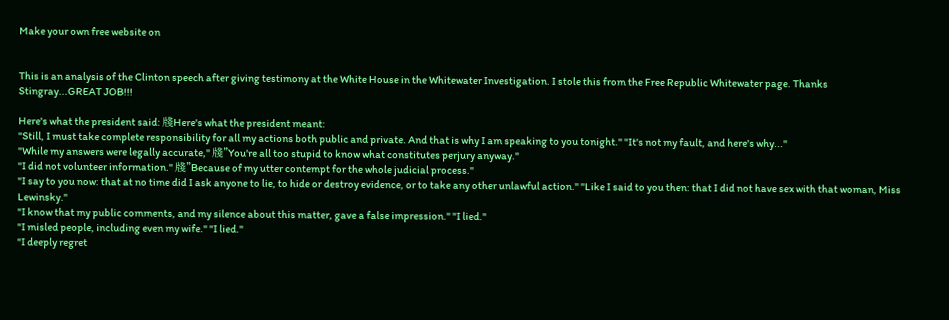Make your own free website on


This is an analysis of the Clinton speech after giving testimony at the White House in the Whitewater Investigation. I stole this from the Free Republic Whitewater page. Thanks Stingray...GREAT JOB!!!

Here's what the president said: 牋Here's what the president meant:
"Still, I must take complete responsibility for all my actions both public and private. And that is why I am speaking to you tonight." "It's not my fault, and here's why..."
"While my answers were legally accurate," 牋"You're all too stupid to know what constitutes perjury anyway."
"I did not volunteer information." 牋"Because of my utter contempt for the whole judicial process."
"I say to you now: that at no time did I ask anyone to lie, to hide or destroy evidence, or to take any other unlawful action." "Like I said to you then: that I did not have sex with that woman, Miss Lewinsky."
"I know that my public comments, and my silence about this matter, gave a false impression." "I lied."
"I misled people, including even my wife." "I lied."
"I deeply regret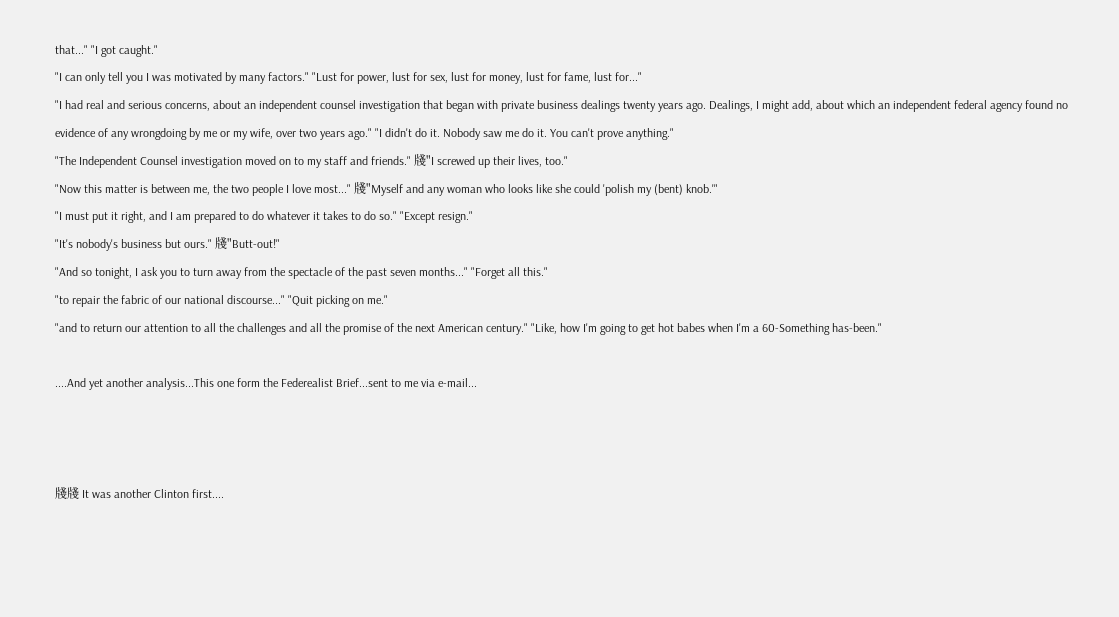that..." "I got caught."
"I can only tell you I was motivated by many factors." "Lust for power, lust for sex, lust for money, lust for fame, lust for..."
"I had real and serious concerns, about an independent counsel investigation that began with private business dealings twenty years ago. Dealings, I might add, about which an independent federal agency found no evidence of any wrongdoing by me or my wife, over two years ago." "I didn't do it. Nobody saw me do it. You can't prove anything."
"The Independent Counsel investigation moved on to my staff and friends." 牋"I screwed up their lives, too."
"Now this matter is between me, the two people I love most..." 牋"Myself and any woman who looks like she could 'polish my (bent) knob.'"
"I must put it right, and I am prepared to do whatever it takes to do so." "Except resign."
"It's nobody's business but ours." 牋"Butt-out!"
"And so tonight, I ask you to turn away from the spectacle of the past seven months..." "Forget all this."
"to repair the fabric of our national discourse..." "Quit picking on me."
"and to return our attention to all the challenges and all the promise of the next American century." "Like, how I'm going to get hot babes when I'm a 60-Something has-been."

....And yet another analysis...This one form the Federealist Brief...sent to me via e-mail...



牋牋 It was another Clinton first....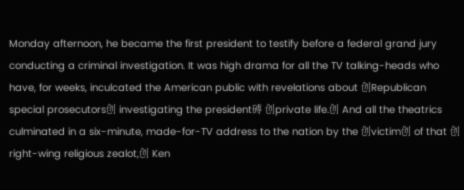Monday afternoon, he became the first president to testify before a federal grand jury conducting a criminal investigation. It was high drama for all the TV talking-heads who have, for weeks, inculcated the American public with revelations about 创Republican special prosecutors创 investigating the president磗 创private life.创 And all the theatrics culminated in a six-minute, made-for-TV address to the nation by the 创victim创 of that 创right-wing religious zealot,创 Ken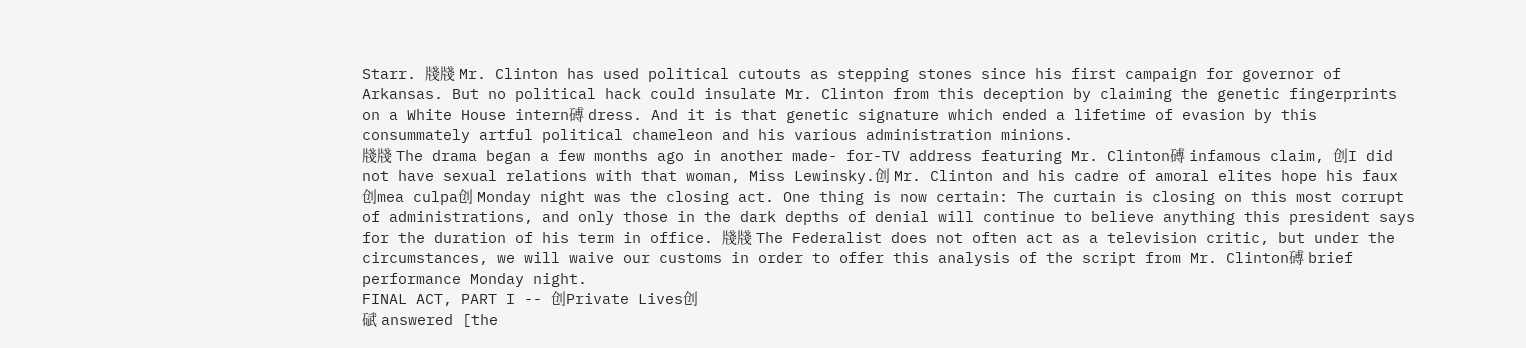Starr. 牋牋 Mr. Clinton has used political cutouts as stepping stones since his first campaign for governor of Arkansas. But no political hack could insulate Mr. Clinton from this deception by claiming the genetic fingerprints on a White House intern磗 dress. And it is that genetic signature which ended a lifetime of evasion by this consummately artful political chameleon and his various administration minions.
牋牋 The drama began a few months ago in another made- for-TV address featuring Mr. Clinton磗 infamous claim, 创I did not have sexual relations with that woman, Miss Lewinsky.创 Mr. Clinton and his cadre of amoral elites hope his faux 创mea culpa创 Monday night was the closing act. One thing is now certain: The curtain is closing on this most corrupt of administrations, and only those in the dark depths of denial will continue to believe anything this president says for the duration of his term in office. 牋牋 The Federalist does not often act as a television critic, but under the circumstances, we will waive our customs in order to offer this analysis of the script from Mr. Clinton磗 brief performance Monday night.
FINAL ACT, PART I -- 创Private Lives创
碔 answered [the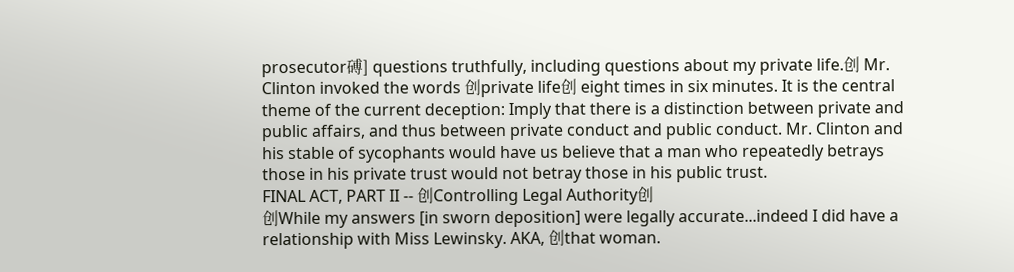prosecutor磗] questions truthfully, including questions about my private life.创 Mr. Clinton invoked the words 创private life创 eight times in six minutes. It is the central theme of the current deception: Imply that there is a distinction between private and public affairs, and thus between private conduct and public conduct. Mr. Clinton and his stable of sycophants would have us believe that a man who repeatedly betrays those in his private trust would not betray those in his public trust.
FINAL ACT, PART II -- 创Controlling Legal Authority创
创While my answers [in sworn deposition] were legally accurate...indeed I did have a relationship with Miss Lewinsky. AKA, 创that woman.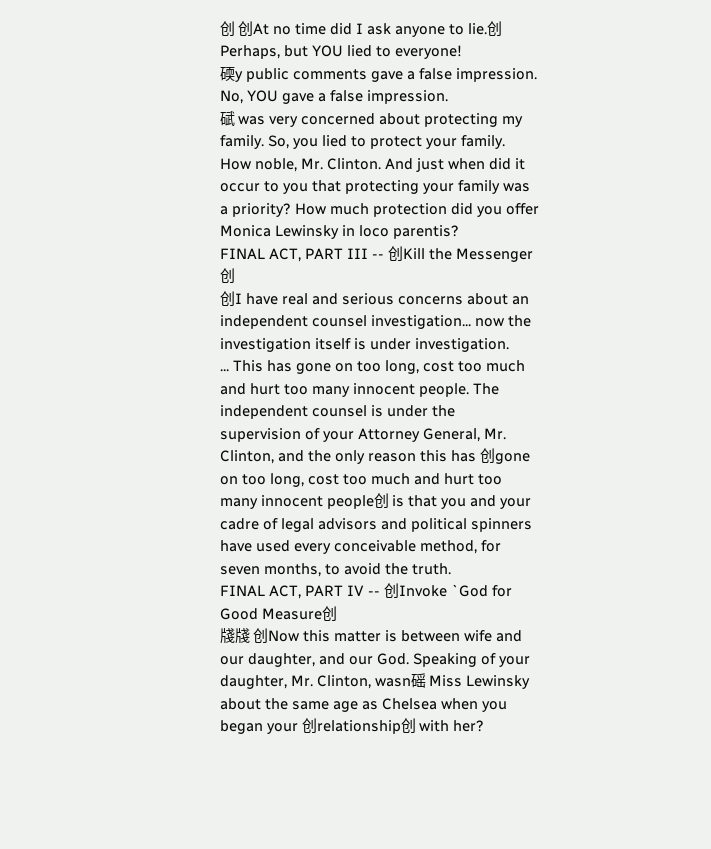创 创At no time did I ask anyone to lie.创 Perhaps, but YOU lied to everyone!
碝y public comments gave a false impression. No, YOU gave a false impression.
碔 was very concerned about protecting my family. So, you lied to protect your family. How noble, Mr. Clinton. And just when did it occur to you that protecting your family was a priority? How much protection did you offer Monica Lewinsky in loco parentis?
FINAL ACT, PART III -- 创Kill the Messenger创
创I have real and serious concerns about an independent counsel investigation... now the investigation itself is under investigation.
... This has gone on too long, cost too much and hurt too many innocent people. The independent counsel is under the supervision of your Attorney General, Mr. Clinton, and the only reason this has 创gone on too long, cost too much and hurt too many innocent people创 is that you and your cadre of legal advisors and political spinners have used every conceivable method, for seven months, to avoid the truth.
FINAL ACT, PART IV -- 创Invoke `God for Good Measure创
牋牋 创Now this matter is between wife and our daughter, and our God. Speaking of your daughter, Mr. Clinton, wasn磘 Miss Lewinsky about the same age as Chelsea when you began your 创relationship创 with her?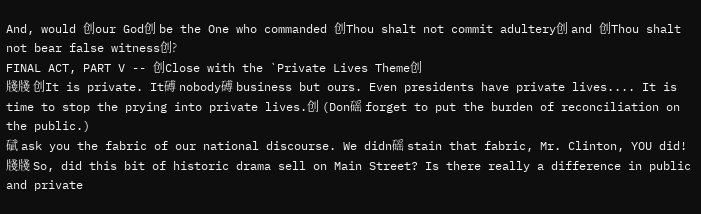And, would 创our God创 be the One who commanded 创Thou shalt not commit adultery创 and 创Thou shalt not bear false witness创?
FINAL ACT, PART V -- 创Close with the `Private Lives Theme创
牋牋 创It is private. It磗 nobody磗 business but ours. Even presidents have private lives.... It is time to stop the prying into private lives.创 (Don磘 forget to put the burden of reconciliation on the public.)
碔 ask you the fabric of our national discourse. We didn磘 stain that fabric, Mr. Clinton, YOU did!
牋牋 So, did this bit of historic drama sell on Main Street? Is there really a difference in public and private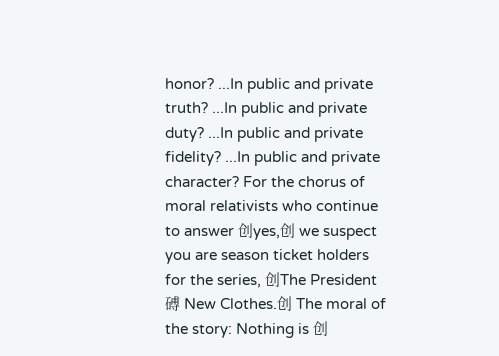honor? ...In public and private truth? ...In public and private duty? ...In public and private fidelity? ...In public and private character? For the chorus of moral relativists who continue to answer 创yes,创 we suspect you are season ticket holders for the series, 创The President磗 New Clothes.创 The moral of the story: Nothing is 创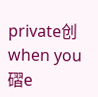private创 when you磖e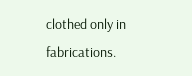clothed only in fabrications.